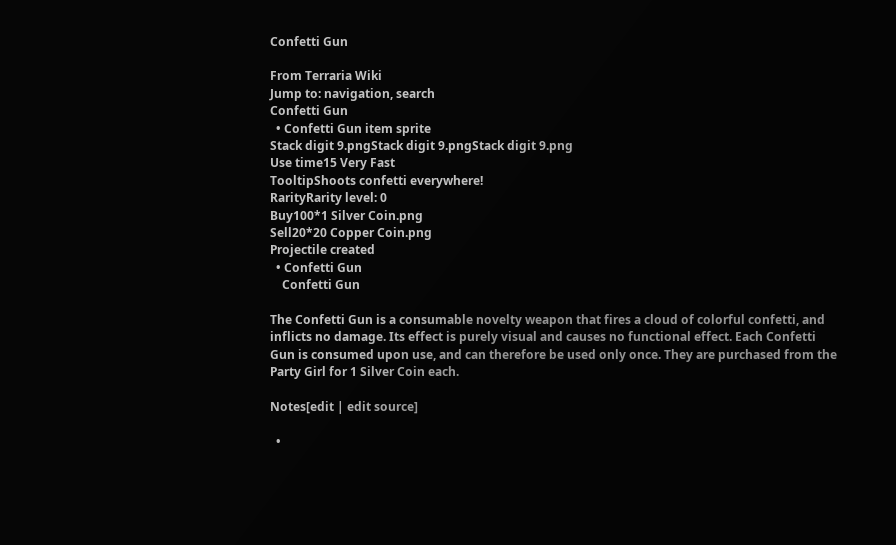Confetti Gun

From Terraria Wiki
Jump to: navigation, search
Confetti Gun
  • Confetti Gun item sprite
Stack digit 9.pngStack digit 9.pngStack digit 9.png
Use time15 Very Fast
TooltipShoots confetti everywhere!
RarityRarity level: 0
Buy100*1 Silver Coin.png
Sell20*20 Copper Coin.png
Projectile created
  • Confetti Gun
    Confetti Gun

The Confetti Gun is a consumable novelty weapon that fires a cloud of colorful confetti, and inflicts no damage. Its effect is purely visual and causes no functional effect. Each Confetti Gun is consumed upon use, and can therefore be used only once. They are purchased from the Party Girl for 1 Silver Coin each.

Notes[edit | edit source]

  •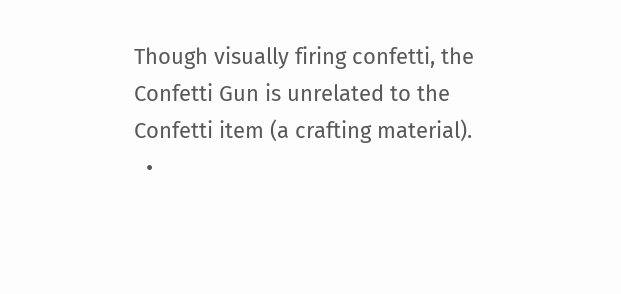Though visually firing confetti, the Confetti Gun is unrelated to the Confetti item (a crafting material).
  •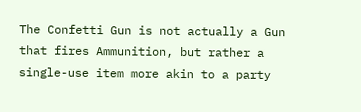The Confetti Gun is not actually a Gun that fires Ammunition, but rather a single-use item more akin to a party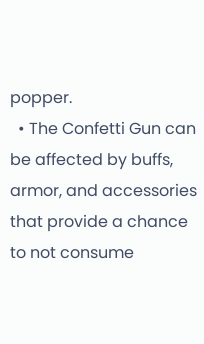popper.
  • The Confetti Gun can be affected by buffs, armor, and accessories that provide a chance to not consume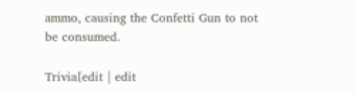ammo, causing the Confetti Gun to not be consumed.

Trivia[edit | edit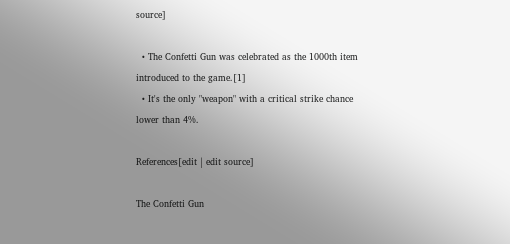source]

  • The Confetti Gun was celebrated as the 1000th item introduced to the game.[1]
  • It's the only "weapon" with a critical strike chance lower than 4%.

References[edit | edit source]

The Confetti Gun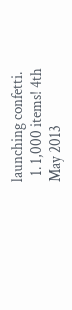launching confetti.
  1. 1,000 items! 4th May 2013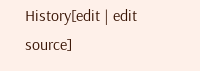History[edit | edit source]